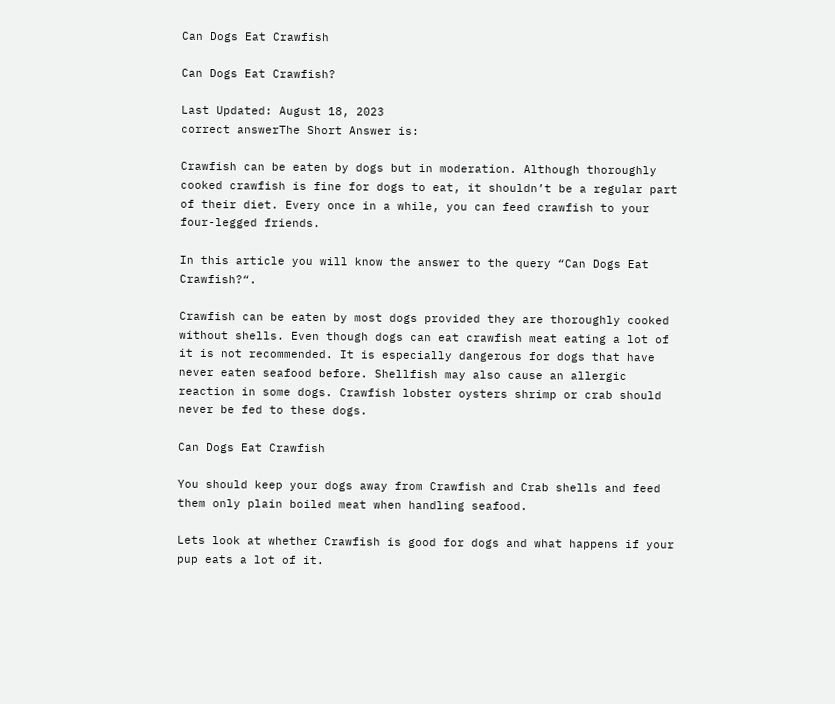Can Dogs Eat Crawfish

Can Dogs Eat Crawfish?

Last Updated: August 18, 2023
correct answerThe Short Answer is:

Crawfish can be eaten by dogs but in moderation. Although thoroughly cooked crawfish is fine for dogs to eat, it shouldn’t be a regular part of their diet. Every once in a while, you can feed crawfish to your four-legged friends.

In this article you will know the answer to the query “Can Dogs Eat Crawfish?“.

Crawfish can be eaten by most dogs provided they are thoroughly cooked without shells. Even though dogs can eat crawfish meat eating a lot of it is not recommended. It is especially dangerous for dogs that have never eaten seafood before. Shellfish may also cause an allergic reaction in some dogs. Crawfish lobster oysters shrimp or crab should never be fed to these dogs.

Can Dogs Eat Crawfish

You should keep your dogs away from Crawfish and Crab shells and feed them only plain boiled meat when handling seafood.

Lets look at whether Crawfish is good for dogs and what happens if your pup eats a lot of it.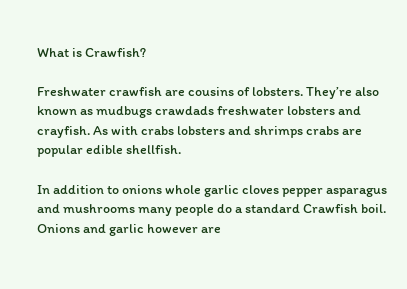What is Crawfish?

Freshwater crawfish are cousins of lobsters. They’re also known as mudbugs crawdads freshwater lobsters and crayfish. As with crabs lobsters and shrimps crabs are popular edible shellfish.

In addition to onions whole garlic cloves pepper asparagus and mushrooms many people do a standard Crawfish boil. Onions and garlic however are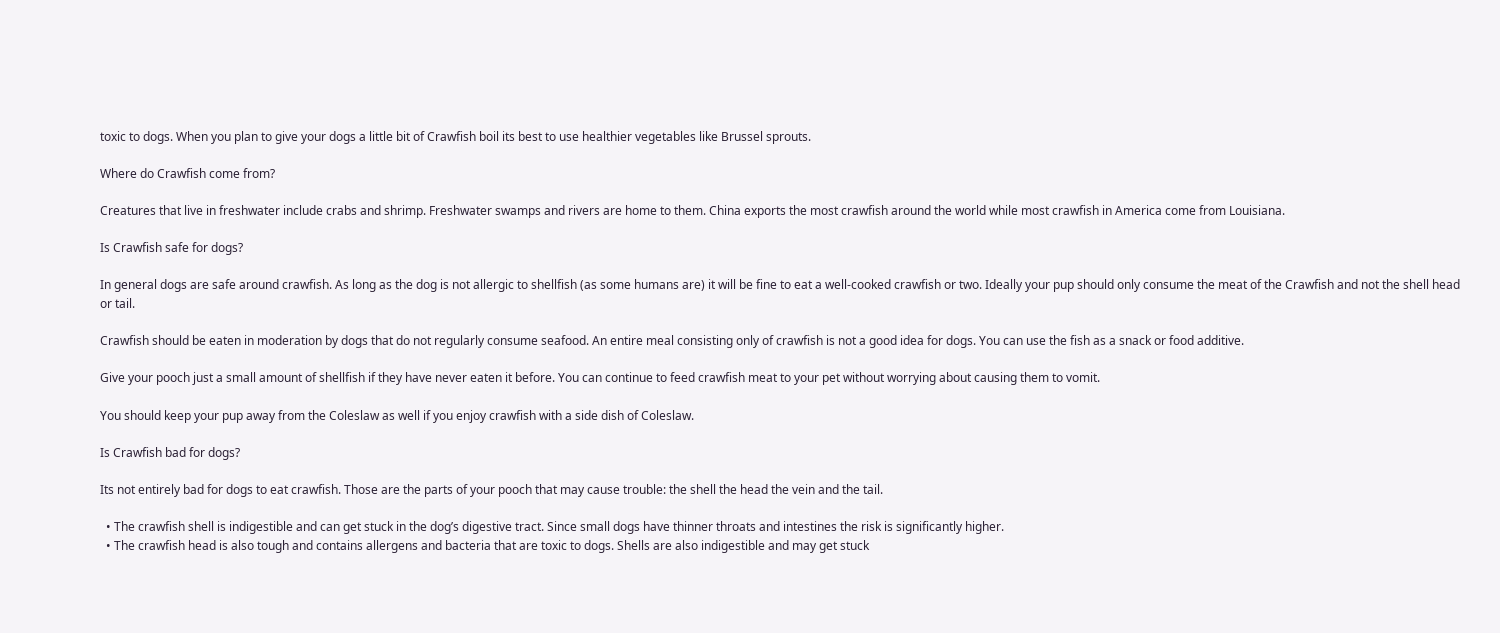toxic to dogs. When you plan to give your dogs a little bit of Crawfish boil its best to use healthier vegetables like Brussel sprouts.

Where do Crawfish come from?

Creatures that live in freshwater include crabs and shrimp. Freshwater swamps and rivers are home to them. China exports the most crawfish around the world while most crawfish in America come from Louisiana.

Is Crawfish safe for dogs?

In general dogs are safe around crawfish. As long as the dog is not allergic to shellfish (as some humans are) it will be fine to eat a well-cooked crawfish or two. Ideally your pup should only consume the meat of the Crawfish and not the shell head or tail.

Crawfish should be eaten in moderation by dogs that do not regularly consume seafood. An entire meal consisting only of crawfish is not a good idea for dogs. You can use the fish as a snack or food additive.

Give your pooch just a small amount of shellfish if they have never eaten it before. You can continue to feed crawfish meat to your pet without worrying about causing them to vomit.

You should keep your pup away from the Coleslaw as well if you enjoy crawfish with a side dish of Coleslaw.

Is Crawfish bad for dogs?

Its not entirely bad for dogs to eat crawfish. Those are the parts of your pooch that may cause trouble: the shell the head the vein and the tail.

  • The crawfish shell is indigestible and can get stuck in the dog’s digestive tract. Since small dogs have thinner throats and intestines the risk is significantly higher.
  • The crawfish head is also tough and contains allergens and bacteria that are toxic to dogs. Shells are also indigestible and may get stuck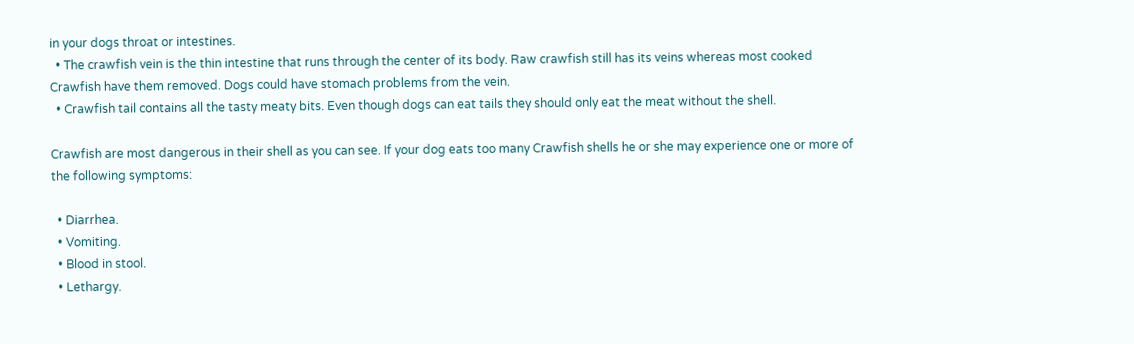in your dogs throat or intestines.
  • The crawfish vein is the thin intestine that runs through the center of its body. Raw crawfish still has its veins whereas most cooked Crawfish have them removed. Dogs could have stomach problems from the vein.
  • Crawfish tail contains all the tasty meaty bits. Even though dogs can eat tails they should only eat the meat without the shell.

Crawfish are most dangerous in their shell as you can see. If your dog eats too many Crawfish shells he or she may experience one or more of the following symptoms:

  • Diarrhea.
  • Vomiting.
  • Blood in stool.
  • Lethargy.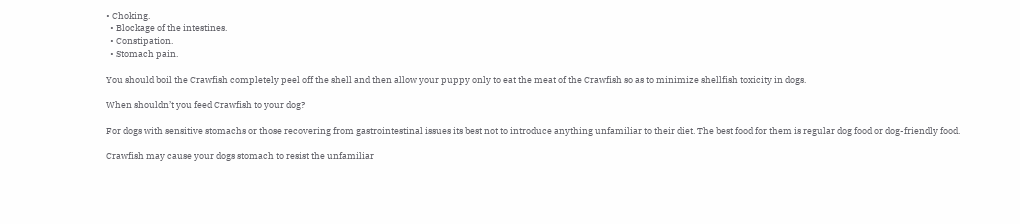• Choking.
  • Blockage of the intestines.
  • Constipation.
  • Stomach pain.

You should boil the Crawfish completely peel off the shell and then allow your puppy only to eat the meat of the Crawfish so as to minimize shellfish toxicity in dogs.

When shouldn’t you feed Crawfish to your dog?

For dogs with sensitive stomachs or those recovering from gastrointestinal issues its best not to introduce anything unfamiliar to their diet. The best food for them is regular dog food or dog-friendly food.

Crawfish may cause your dogs stomach to resist the unfamiliar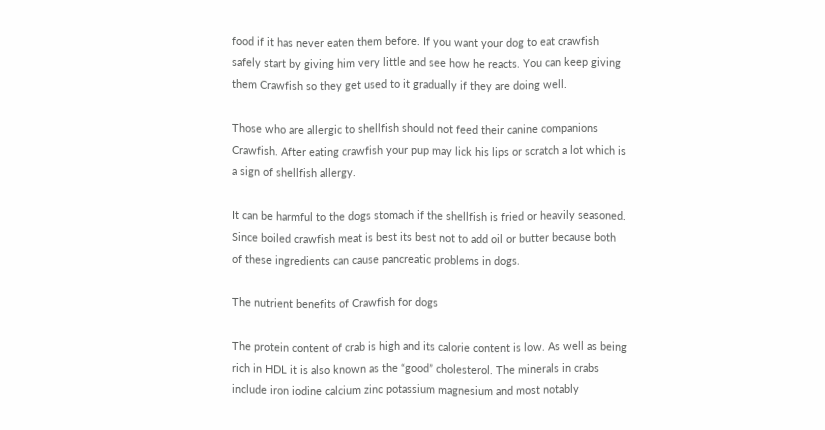food if it has never eaten them before. If you want your dog to eat crawfish safely start by giving him very little and see how he reacts. You can keep giving them Crawfish so they get used to it gradually if they are doing well.

Those who are allergic to shellfish should not feed their canine companions Crawfish. After eating crawfish your pup may lick his lips or scratch a lot which is a sign of shellfish allergy.

It can be harmful to the dogs stomach if the shellfish is fried or heavily seasoned. Since boiled crawfish meat is best its best not to add oil or butter because both of these ingredients can cause pancreatic problems in dogs.

The nutrient benefits of Crawfish for dogs

The protein content of crab is high and its calorie content is low. As well as being rich in HDL it is also known as the “good” cholesterol. The minerals in crabs include iron iodine calcium zinc potassium magnesium and most notably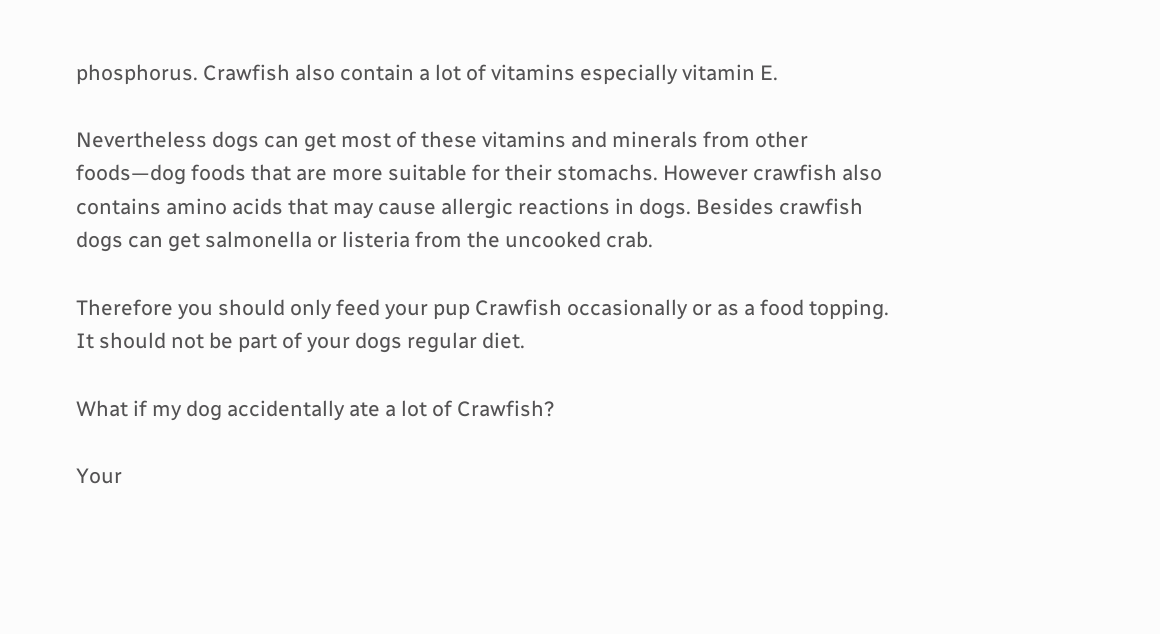phosphorus. Crawfish also contain a lot of vitamins especially vitamin E.

Nevertheless dogs can get most of these vitamins and minerals from other foods—dog foods that are more suitable for their stomachs. However crawfish also contains amino acids that may cause allergic reactions in dogs. Besides crawfish dogs can get salmonella or listeria from the uncooked crab.

Therefore you should only feed your pup Crawfish occasionally or as a food topping. It should not be part of your dogs regular diet.

What if my dog accidentally ate a lot of Crawfish?

Your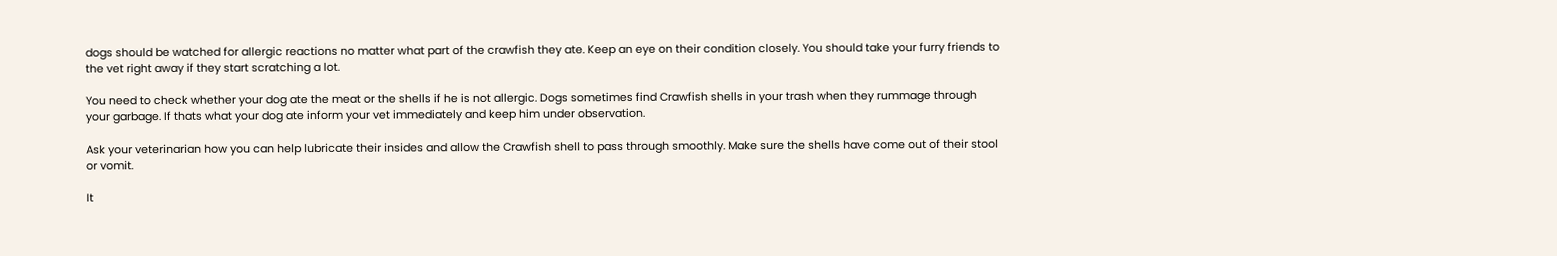dogs should be watched for allergic reactions no matter what part of the crawfish they ate. Keep an eye on their condition closely. You should take your furry friends to the vet right away if they start scratching a lot.

You need to check whether your dog ate the meat or the shells if he is not allergic. Dogs sometimes find Crawfish shells in your trash when they rummage through your garbage. If thats what your dog ate inform your vet immediately and keep him under observation.

Ask your veterinarian how you can help lubricate their insides and allow the Crawfish shell to pass through smoothly. Make sure the shells have come out of their stool or vomit.

It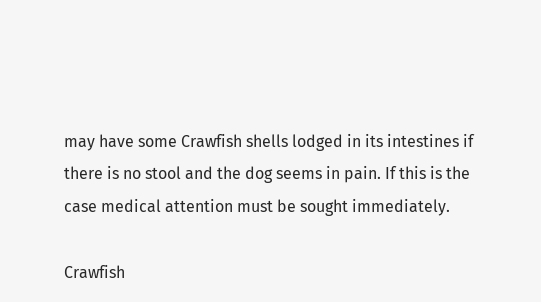may have some Crawfish shells lodged in its intestines if there is no stool and the dog seems in pain. If this is the case medical attention must be sought immediately.

Crawfish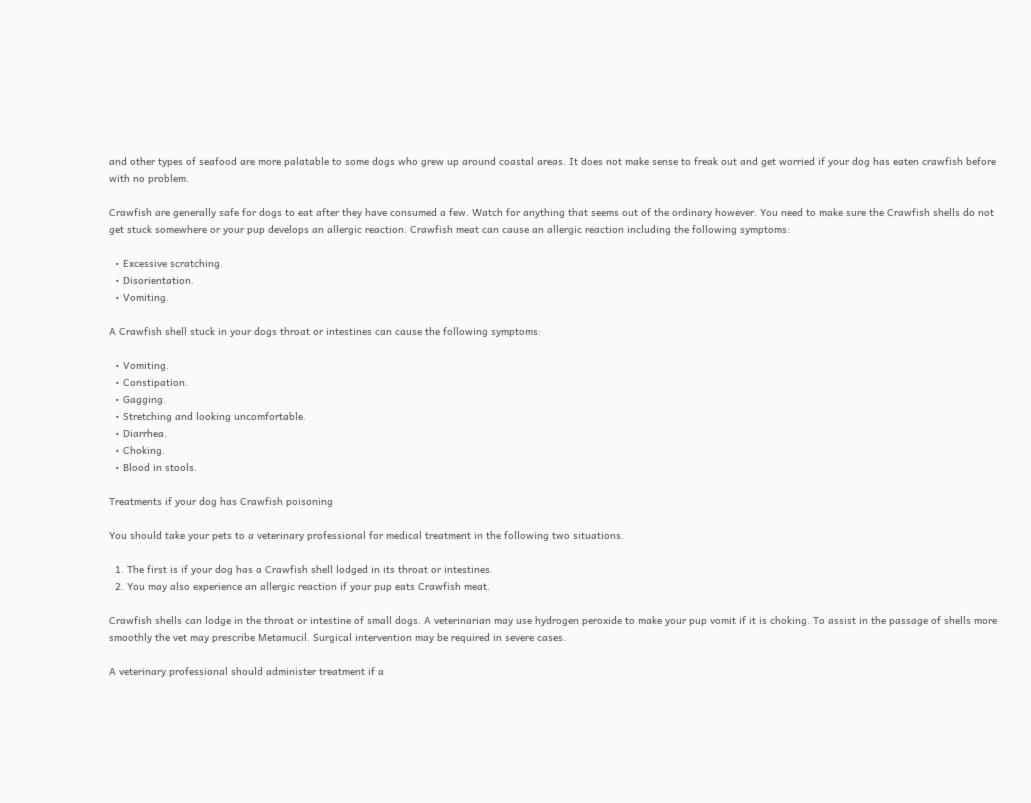and other types of seafood are more palatable to some dogs who grew up around coastal areas. It does not make sense to freak out and get worried if your dog has eaten crawfish before with no problem.

Crawfish are generally safe for dogs to eat after they have consumed a few. Watch for anything that seems out of the ordinary however. You need to make sure the Crawfish shells do not get stuck somewhere or your pup develops an allergic reaction. Crawfish meat can cause an allergic reaction including the following symptoms:

  • Excessive scratching.
  • Disorientation.
  • Vomiting.

A Crawfish shell stuck in your dogs throat or intestines can cause the following symptoms:

  • Vomiting.
  • Constipation.
  • Gagging.
  • Stretching and looking uncomfortable.
  • Diarrhea.
  • Choking.
  • Blood in stools.

Treatments if your dog has Crawfish poisoning

You should take your pets to a veterinary professional for medical treatment in the following two situations.

  1. The first is if your dog has a Crawfish shell lodged in its throat or intestines.
  2. You may also experience an allergic reaction if your pup eats Crawfish meat.

Crawfish shells can lodge in the throat or intestine of small dogs. A veterinarian may use hydrogen peroxide to make your pup vomit if it is choking. To assist in the passage of shells more smoothly the vet may prescribe Metamucil. Surgical intervention may be required in severe cases.

A veterinary professional should administer treatment if a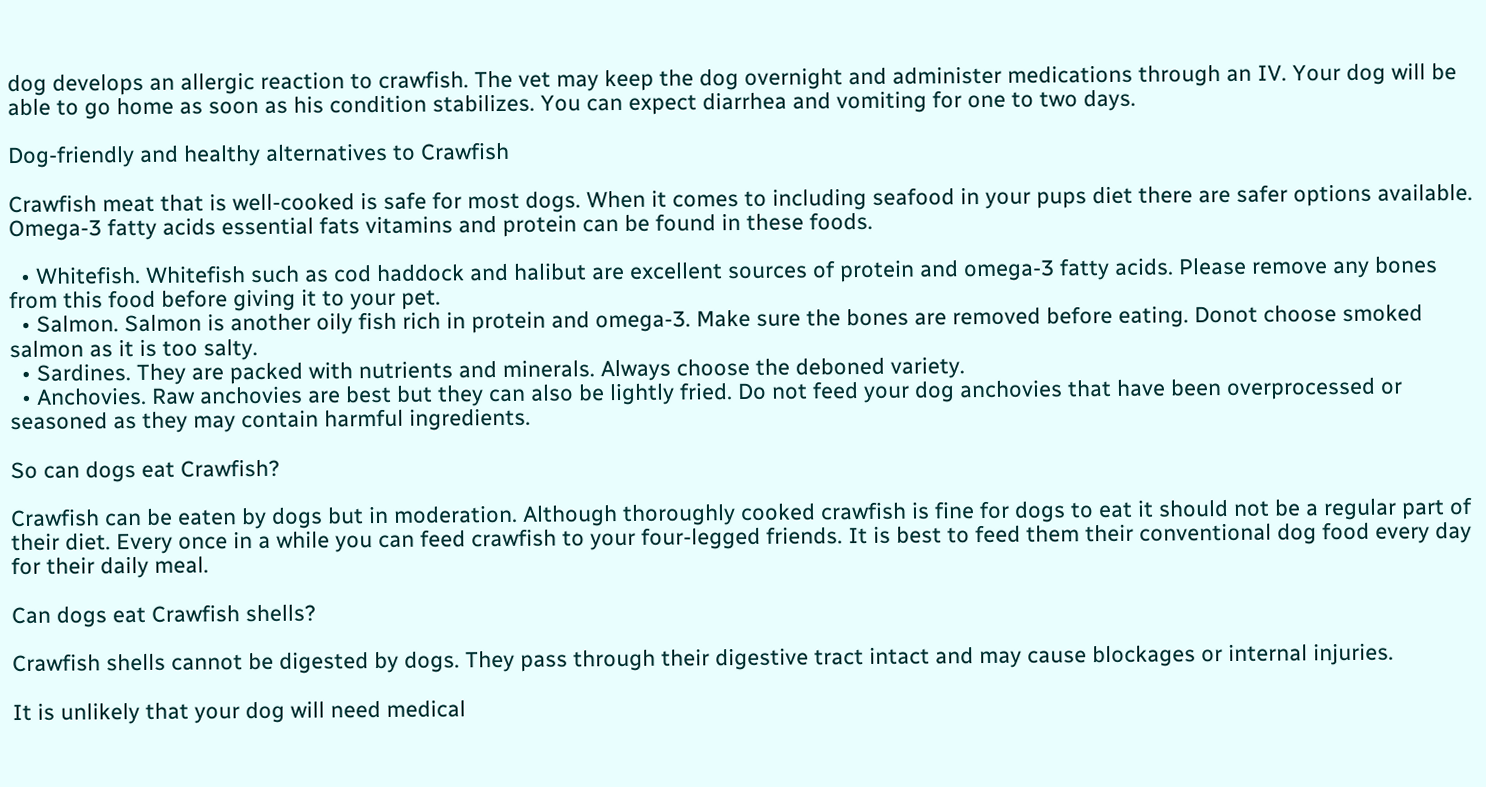dog develops an allergic reaction to crawfish. The vet may keep the dog overnight and administer medications through an IV. Your dog will be able to go home as soon as his condition stabilizes. You can expect diarrhea and vomiting for one to two days.

Dog-friendly and healthy alternatives to Crawfish

Crawfish meat that is well-cooked is safe for most dogs. When it comes to including seafood in your pups diet there are safer options available. Omega-3 fatty acids essential fats vitamins and protein can be found in these foods.

  • Whitefish. Whitefish such as cod haddock and halibut are excellent sources of protein and omega-3 fatty acids. Please remove any bones from this food before giving it to your pet.
  • Salmon. Salmon is another oily fish rich in protein and omega-3. Make sure the bones are removed before eating. Donot choose smoked salmon as it is too salty.
  • Sardines. They are packed with nutrients and minerals. Always choose the deboned variety.
  • Anchovies. Raw anchovies are best but they can also be lightly fried. Do not feed your dog anchovies that have been overprocessed or seasoned as they may contain harmful ingredients.

So can dogs eat Crawfish?

Crawfish can be eaten by dogs but in moderation. Although thoroughly cooked crawfish is fine for dogs to eat it should not be a regular part of their diet. Every once in a while you can feed crawfish to your four-legged friends. It is best to feed them their conventional dog food every day for their daily meal.

Can dogs eat Crawfish shells?

Crawfish shells cannot be digested by dogs. They pass through their digestive tract intact and may cause blockages or internal injuries.

It is unlikely that your dog will need medical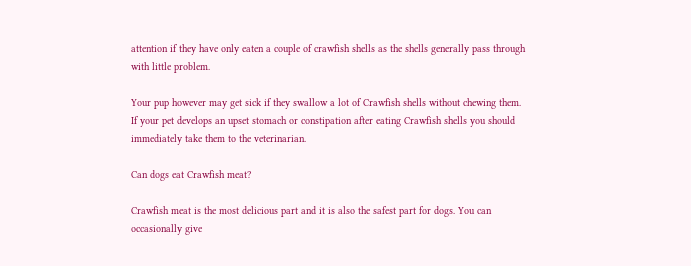attention if they have only eaten a couple of crawfish shells as the shells generally pass through with little problem.

Your pup however may get sick if they swallow a lot of Crawfish shells without chewing them. If your pet develops an upset stomach or constipation after eating Crawfish shells you should immediately take them to the veterinarian.

Can dogs eat Crawfish meat?

Crawfish meat is the most delicious part and it is also the safest part for dogs. You can occasionally give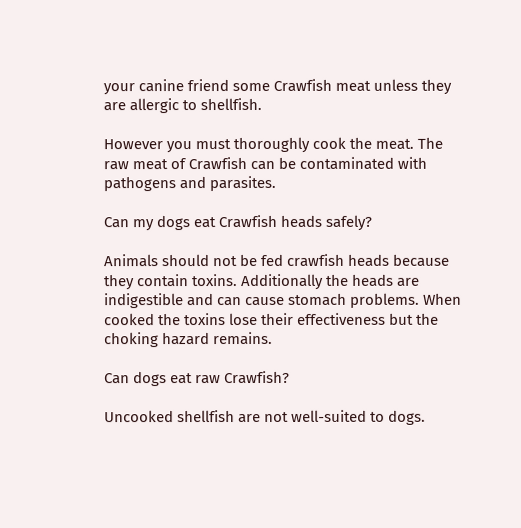your canine friend some Crawfish meat unless they are allergic to shellfish.

However you must thoroughly cook the meat. The raw meat of Crawfish can be contaminated with pathogens and parasites.

Can my dogs eat Crawfish heads safely?

Animals should not be fed crawfish heads because they contain toxins. Additionally the heads are indigestible and can cause stomach problems. When cooked the toxins lose their effectiveness but the choking hazard remains.

Can dogs eat raw Crawfish?

Uncooked shellfish are not well-suited to dogs.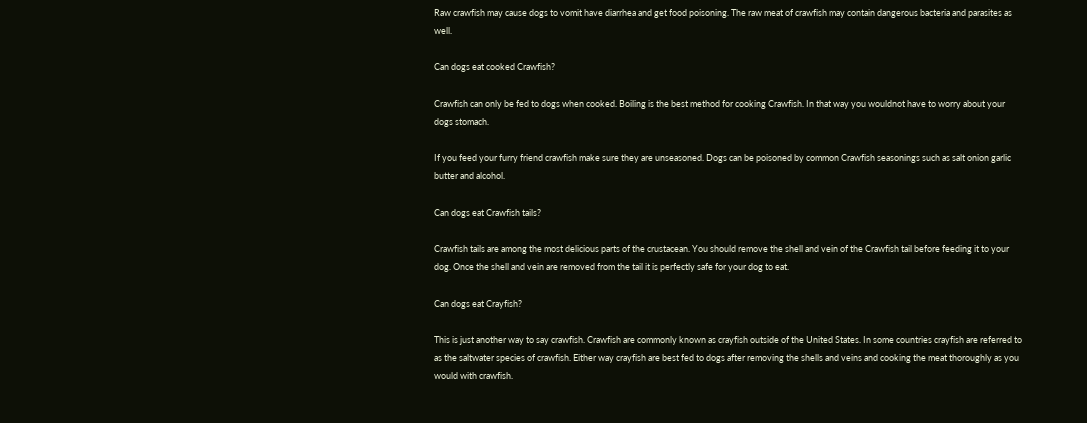Raw crawfish may cause dogs to vomit have diarrhea and get food poisoning. The raw meat of crawfish may contain dangerous bacteria and parasites as well.

Can dogs eat cooked Crawfish?

Crawfish can only be fed to dogs when cooked. Boiling is the best method for cooking Crawfish. In that way you wouldnot have to worry about your dogs stomach.

If you feed your furry friend crawfish make sure they are unseasoned. Dogs can be poisoned by common Crawfish seasonings such as salt onion garlic butter and alcohol.

Can dogs eat Crawfish tails?

Crawfish tails are among the most delicious parts of the crustacean. You should remove the shell and vein of the Crawfish tail before feeding it to your dog. Once the shell and vein are removed from the tail it is perfectly safe for your dog to eat.

Can dogs eat Crayfish?

This is just another way to say crawfish. Crawfish are commonly known as crayfish outside of the United States. In some countries crayfish are referred to as the saltwater species of crawfish. Either way crayfish are best fed to dogs after removing the shells and veins and cooking the meat thoroughly as you would with crawfish.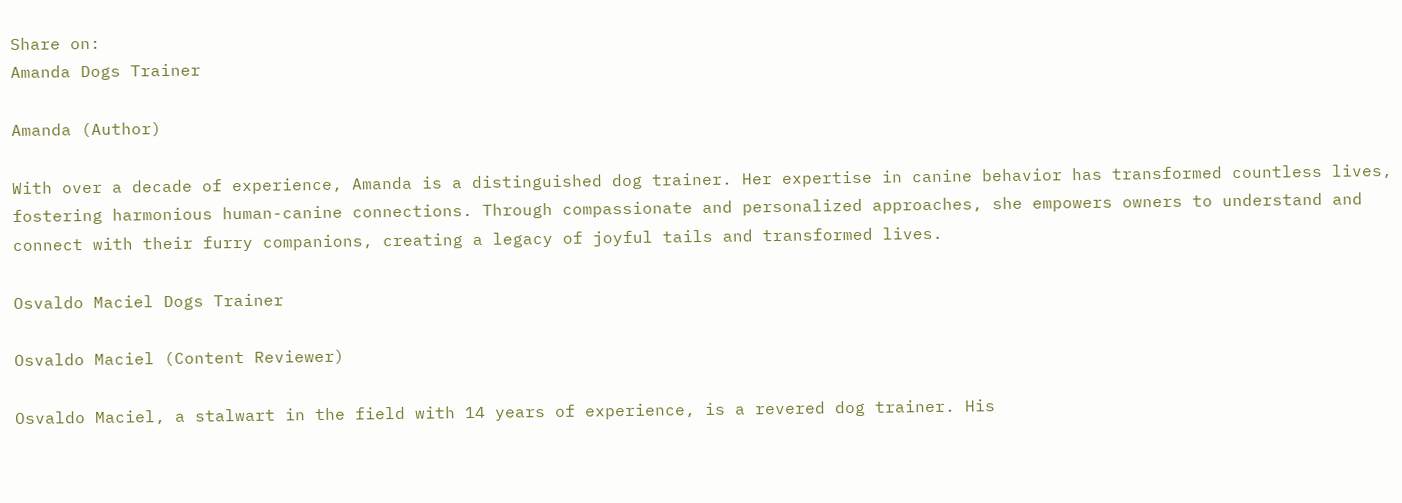Share on:
Amanda Dogs Trainer

Amanda (Author)

With over a decade of experience, Amanda is a distinguished dog trainer. Her expertise in canine behavior has transformed countless lives, fostering harmonious human-canine connections. Through compassionate and personalized approaches, she empowers owners to understand and connect with their furry companions, creating a legacy of joyful tails and transformed lives.

Osvaldo Maciel Dogs Trainer

Osvaldo Maciel (Content Reviewer)

Osvaldo Maciel, a stalwart in the field with 14 years of experience, is a revered dog trainer. His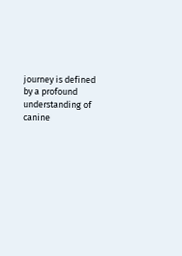journey is defined by a profound understanding of canine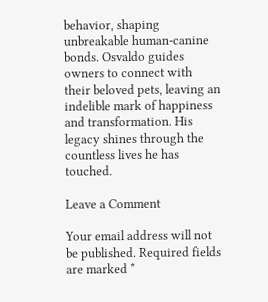behavior, shaping unbreakable human-canine bonds. Osvaldo guides owners to connect with their beloved pets, leaving an indelible mark of happiness and transformation. His legacy shines through the countless lives he has touched.

Leave a Comment

Your email address will not be published. Required fields are marked *